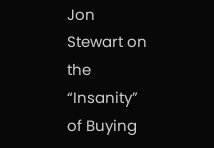Jon Stewart on the “Insanity” of Buying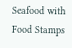Seafood with Food Stamps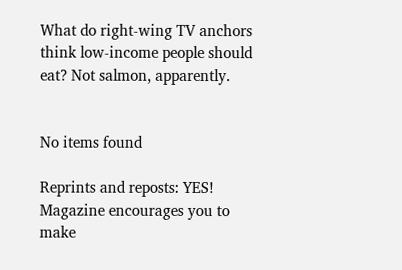What do right-wing TV anchors think low-income people should eat? Not salmon, apparently.


No items found

Reprints and reposts: YES! Magazine encourages you to make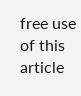free use of this article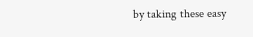by taking these easy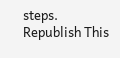steps.
Republish This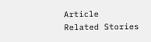Article
Related Stories